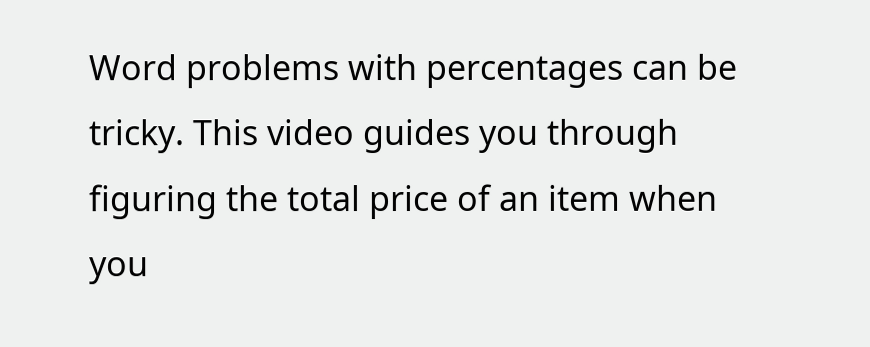Word problems with percentages can be tricky. This video guides you through figuring the total price of an item when you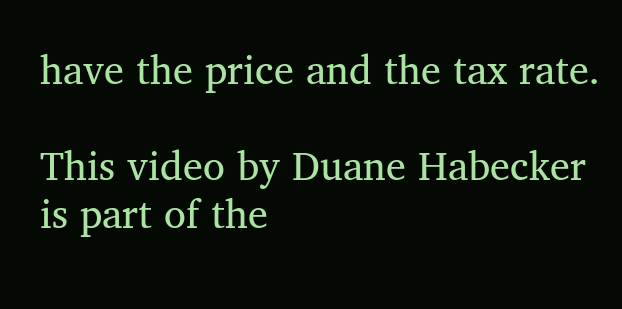have the price and the tax rate.

This video by Duane Habecker is part of the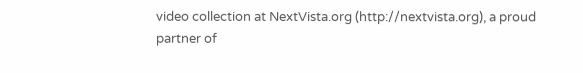video collection at NextVista.org (http://nextvista.org), a proud partner of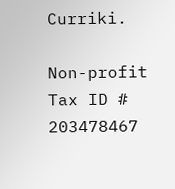Curriki.

Non-profit Tax ID # 203478467